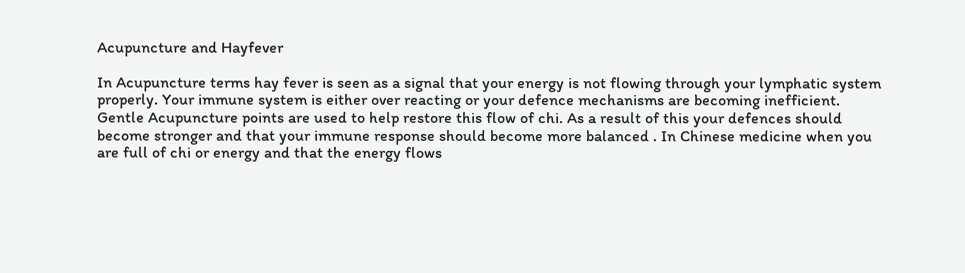Acupuncture and Hayfever

In Acupuncture terms hay fever is seen as a signal that your energy is not flowing through your lymphatic system properly. Your immune system is either over reacting or your defence mechanisms are becoming inefficient. Gentle Acupuncture points are used to help restore this flow of chi. As a result of this your defences should become stronger and that your immune response should become more balanced . In Chinese medicine when you are full of chi or energy and that the energy flows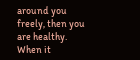around you freely, then you are healthy. When it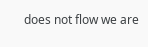does not flow we are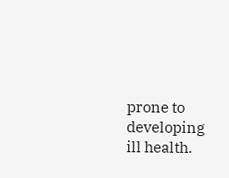prone to developing ill health.